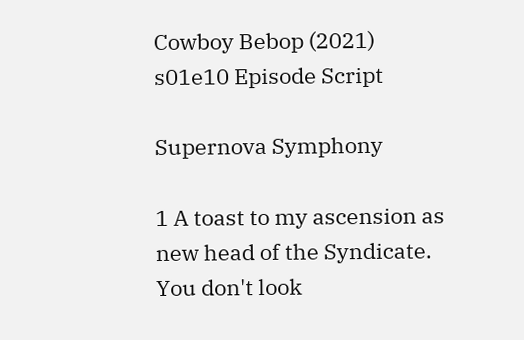Cowboy Bebop (2021) s01e10 Episode Script

Supernova Symphony

1 A toast to my ascension as new head of the Syndicate.
You don't look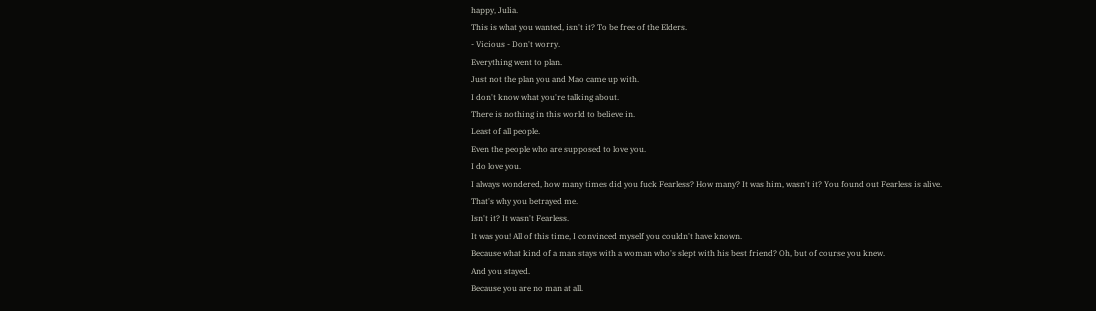happy, Julia.
This is what you wanted, isn't it? To be free of the Elders.
- Vicious - Don't worry.
Everything went to plan.
Just not the plan you and Mao came up with.
I don't know what you're talking about.
There is nothing in this world to believe in.
Least of all people.
Even the people who are supposed to love you.
I do love you.
I always wondered, how many times did you fuck Fearless? How many? It was him, wasn't it? You found out Fearless is alive.
That's why you betrayed me.
Isn't it? It wasn't Fearless.
It was you! All of this time, I convinced myself you couldn't have known.
Because what kind of a man stays with a woman who's slept with his best friend? Oh, but of course you knew.
And you stayed.
Because you are no man at all.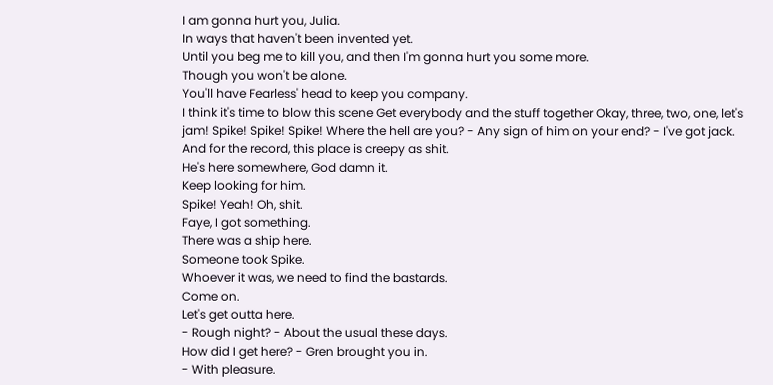I am gonna hurt you, Julia.
In ways that haven't been invented yet.
Until you beg me to kill you, and then I'm gonna hurt you some more.
Though you won't be alone.
You'll have Fearless' head to keep you company.
I think it's time to blow this scene Get everybody and the stuff together Okay, three, two, one, let's jam! Spike! Spike! Spike! Where the hell are you? - Any sign of him on your end? - I've got jack.
And for the record, this place is creepy as shit.
He's here somewhere, God damn it.
Keep looking for him.
Spike! Yeah! Oh, shit.
Faye, I got something.
There was a ship here.
Someone took Spike.
Whoever it was, we need to find the bastards.
Come on.
Let's get outta here.
- Rough night? - About the usual these days.
How did I get here? - Gren brought you in.
- With pleasure.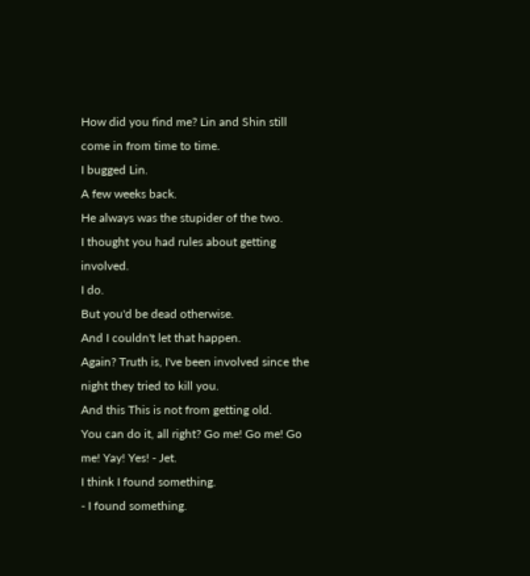How did you find me? Lin and Shin still come in from time to time.
I bugged Lin.
A few weeks back.
He always was the stupider of the two.
I thought you had rules about getting involved.
I do.
But you'd be dead otherwise.
And I couldn't let that happen.
Again? Truth is, I've been involved since the night they tried to kill you.
And this This is not from getting old.
You can do it, all right? Go me! Go me! Go me! Yay! Yes! - Jet.
I think I found something.
- I found something.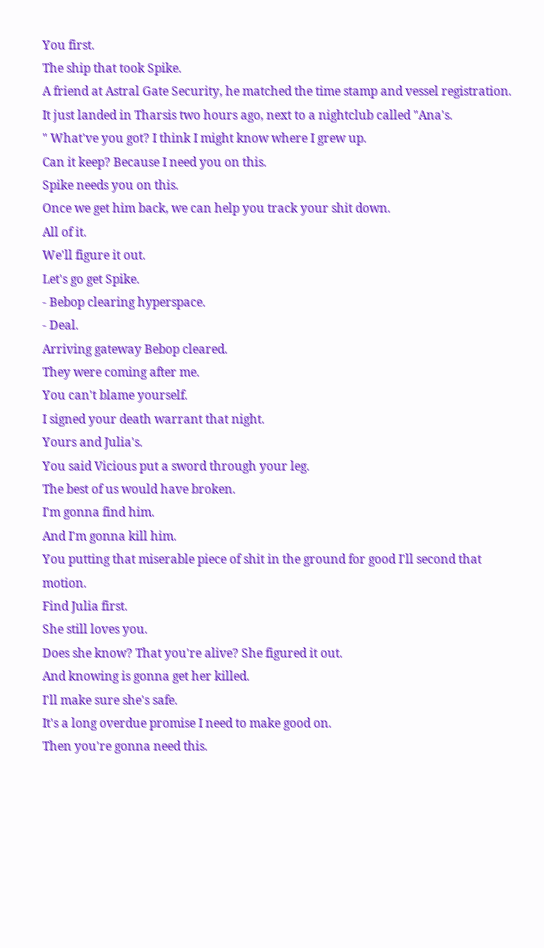You first.
The ship that took Spike.
A friend at Astral Gate Security, he matched the time stamp and vessel registration.
It just landed in Tharsis two hours ago, next to a nightclub called "Ana's.
" What've you got? I think I might know where I grew up.
Can it keep? Because I need you on this.
Spike needs you on this.
Once we get him back, we can help you track your shit down.
All of it.
We'll figure it out.
Let's go get Spike.
- Bebop clearing hyperspace.
- Deal.
Arriving gateway Bebop cleared.
They were coming after me.
You can't blame yourself.
I signed your death warrant that night.
Yours and Julia's.
You said Vicious put a sword through your leg.
The best of us would have broken.
I'm gonna find him.
And I'm gonna kill him.
You putting that miserable piece of shit in the ground for good I'll second that motion.
Find Julia first.
She still loves you.
Does she know? That you're alive? She figured it out.
And knowing is gonna get her killed.
I'll make sure she's safe.
It's a long overdue promise I need to make good on.
Then you're gonna need this.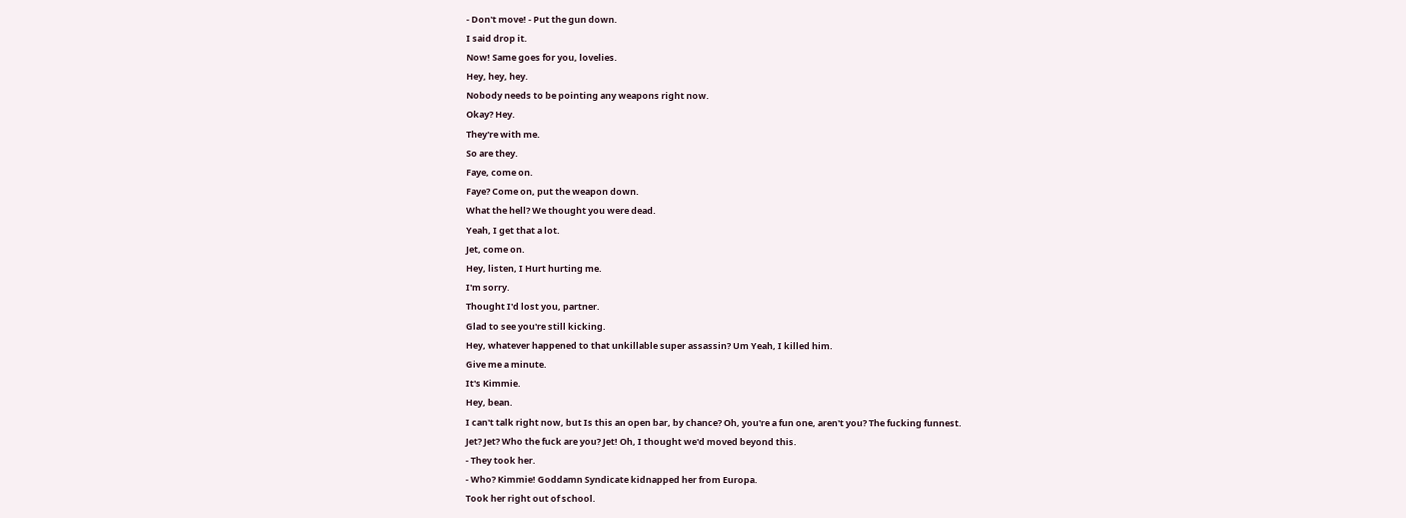- Don't move! - Put the gun down.
I said drop it.
Now! Same goes for you, lovelies.
Hey, hey, hey.
Nobody needs to be pointing any weapons right now.
Okay? Hey.
They're with me.
So are they.
Faye, come on.
Faye? Come on, put the weapon down.
What the hell? We thought you were dead.
Yeah, I get that a lot.
Jet, come on.
Hey, listen, I Hurt hurting me.
I'm sorry.
Thought I'd lost you, partner.
Glad to see you're still kicking.
Hey, whatever happened to that unkillable super assassin? Um Yeah, I killed him.
Give me a minute.
It's Kimmie.
Hey, bean.
I can't talk right now, but Is this an open bar, by chance? Oh, you're a fun one, aren't you? The fucking funnest.
Jet? Jet? Who the fuck are you? Jet! Oh, I thought we'd moved beyond this.
- They took her.
- Who? Kimmie! Goddamn Syndicate kidnapped her from Europa.
Took her right out of school.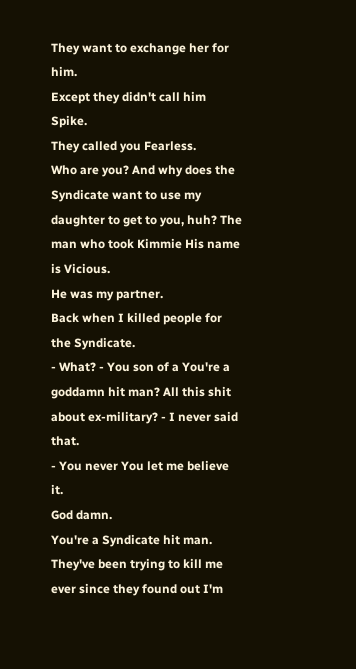They want to exchange her for him.
Except they didn't call him Spike.
They called you Fearless.
Who are you? And why does the Syndicate want to use my daughter to get to you, huh? The man who took Kimmie His name is Vicious.
He was my partner.
Back when I killed people for the Syndicate.
- What? - You son of a You're a goddamn hit man? All this shit about ex-military? - I never said that.
- You never You let me believe it.
God damn.
You're a Syndicate hit man.
They've been trying to kill me ever since they found out I'm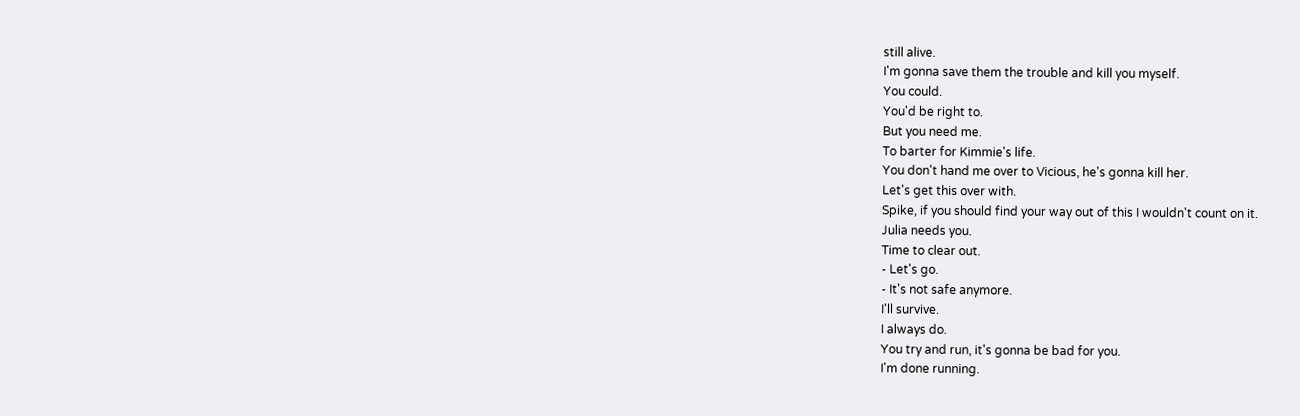still alive.
I'm gonna save them the trouble and kill you myself.
You could.
You'd be right to.
But you need me.
To barter for Kimmie's life.
You don't hand me over to Vicious, he's gonna kill her.
Let's get this over with.
Spike, if you should find your way out of this I wouldn't count on it.
Julia needs you.
Time to clear out.
- Let's go.
- It's not safe anymore.
I'll survive.
I always do.
You try and run, it's gonna be bad for you.
I'm done running.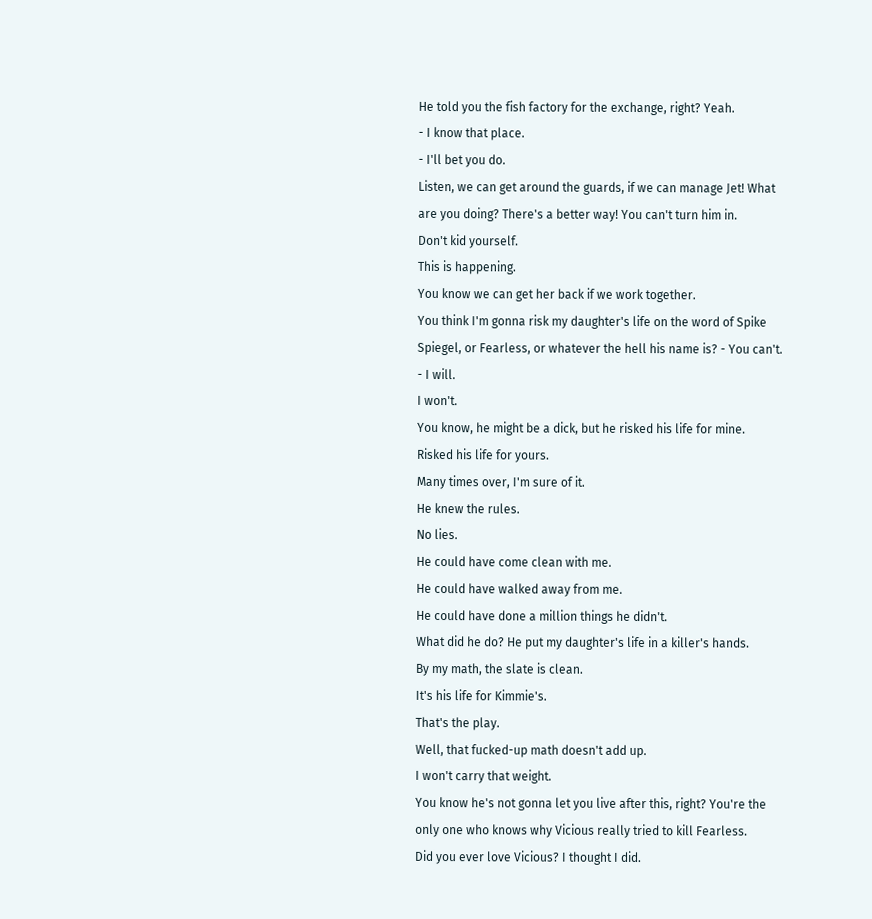He told you the fish factory for the exchange, right? Yeah.
- I know that place.
- I'll bet you do.
Listen, we can get around the guards, if we can manage Jet! What are you doing? There's a better way! You can't turn him in.
Don't kid yourself.
This is happening.
You know we can get her back if we work together.
You think I'm gonna risk my daughter's life on the word of Spike Spiegel, or Fearless, or whatever the hell his name is? - You can't.
- I will.
I won't.
You know, he might be a dick, but he risked his life for mine.
Risked his life for yours.
Many times over, I'm sure of it.
He knew the rules.
No lies.
He could have come clean with me.
He could have walked away from me.
He could have done a million things he didn't.
What did he do? He put my daughter's life in a killer's hands.
By my math, the slate is clean.
It's his life for Kimmie's.
That's the play.
Well, that fucked-up math doesn't add up.
I won't carry that weight.
You know he's not gonna let you live after this, right? You're the only one who knows why Vicious really tried to kill Fearless.
Did you ever love Vicious? I thought I did.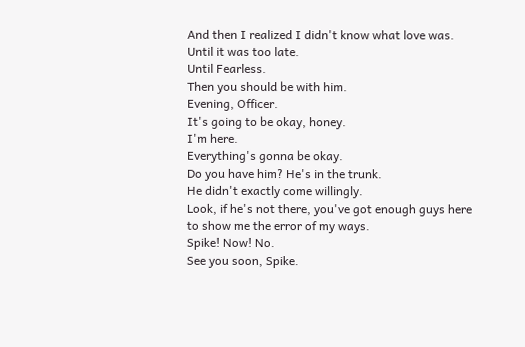And then I realized I didn't know what love was.
Until it was too late.
Until Fearless.
Then you should be with him.
Evening, Officer.
It's going to be okay, honey.
I'm here.
Everything's gonna be okay.
Do you have him? He's in the trunk.
He didn't exactly come willingly.
Look, if he's not there, you've got enough guys here to show me the error of my ways.
Spike! Now! No.
See you soon, Spike.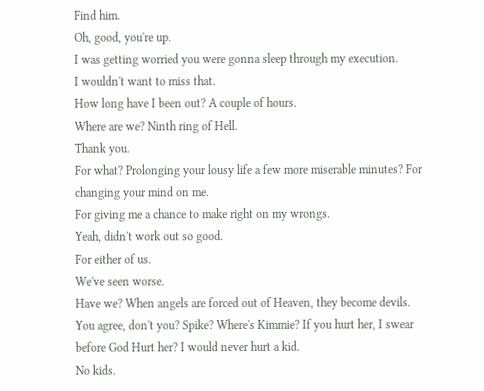Find him.
Oh, good, you're up.
I was getting worried you were gonna sleep through my execution.
I wouldn't want to miss that.
How long have I been out? A couple of hours.
Where are we? Ninth ring of Hell.
Thank you.
For what? Prolonging your lousy life a few more miserable minutes? For changing your mind on me.
For giving me a chance to make right on my wrongs.
Yeah, didn't work out so good.
For either of us.
We've seen worse.
Have we? When angels are forced out of Heaven, they become devils.
You agree, don't you? Spike? Where's Kimmie? If you hurt her, I swear before God Hurt her? I would never hurt a kid.
No kids.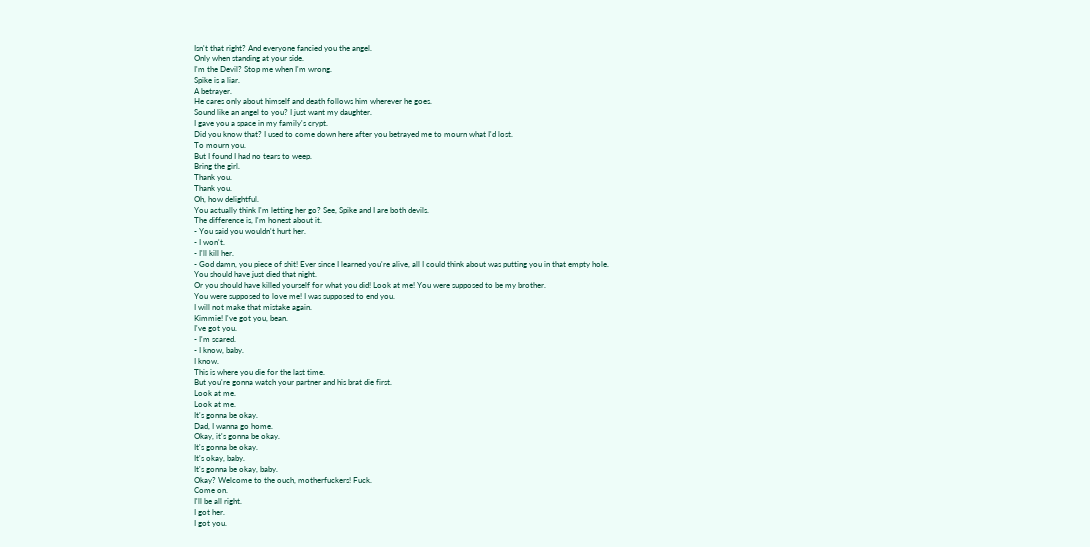Isn't that right? And everyone fancied you the angel.
Only when standing at your side.
I'm the Devil? Stop me when I'm wrong.
Spike is a liar.
A betrayer.
He cares only about himself and death follows him wherever he goes.
Sound like an angel to you? I just want my daughter.
I gave you a space in my family's crypt.
Did you know that? I used to come down here after you betrayed me to mourn what I'd lost.
To mourn you.
But I found I had no tears to weep.
Bring the girl.
Thank you.
Thank you.
Oh, how delightful.
You actually think I'm letting her go? See, Spike and I are both devils.
The difference is, I'm honest about it.
- You said you wouldn't hurt her.
- I won't.
- I'll kill her.
- God damn, you piece of shit! Ever since I learned you're alive, all I could think about was putting you in that empty hole.
You should have just died that night.
Or you should have killed yourself for what you did! Look at me! You were supposed to be my brother.
You were supposed to love me! I was supposed to end you.
I will not make that mistake again.
Kimmie! I've got you, bean.
I've got you.
- I'm scared.
- I know, baby.
I know.
This is where you die for the last time.
But you're gonna watch your partner and his brat die first.
Look at me.
Look at me.
It's gonna be okay.
Dad, I wanna go home.
Okay, it's gonna be okay.
It's gonna be okay.
It's okay, baby.
It's gonna be okay, baby.
Okay? Welcome to the ouch, motherfuckers! Fuck.
Come on.
I'll be all right.
I got her.
I got you.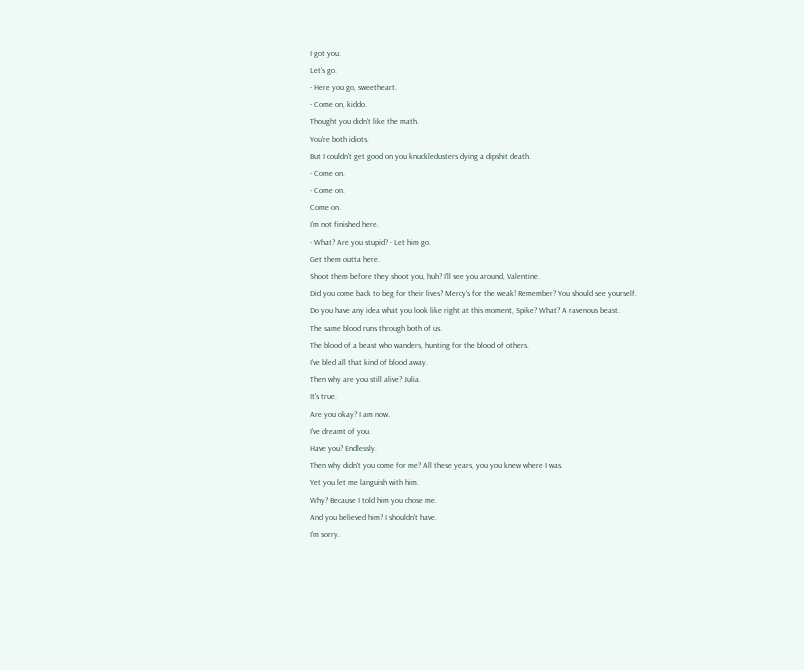I got you.
Let's go.
- Here you go, sweetheart.
- Come on, kiddo.
Thought you didn't like the math.
You're both idiots.
But I couldn't get good on you knuckledusters dying a dipshit death.
- Come on.
- Come on.
Come on.
I'm not finished here.
- What? Are you stupid? - Let him go.
Get them outta here.
Shoot them before they shoot you, huh? I'll see you around, Valentine.
Did you come back to beg for their lives? Mercy's for the weak! Remember? You should see yourself.
Do you have any idea what you look like right at this moment, Spike? What? A ravenous beast.
The same blood runs through both of us.
The blood of a beast who wanders, hunting for the blood of others.
I've bled all that kind of blood away.
Then why are you still alive? Julia.
It's true.
Are you okay? I am now.
I've dreamt of you.
Have you? Endlessly.
Then why didn't you come for me? All these years, you you knew where I was.
Yet you let me languish with him.
Why? Because I told him you chose me.
And you believed him? I shouldn't have.
I'm sorry.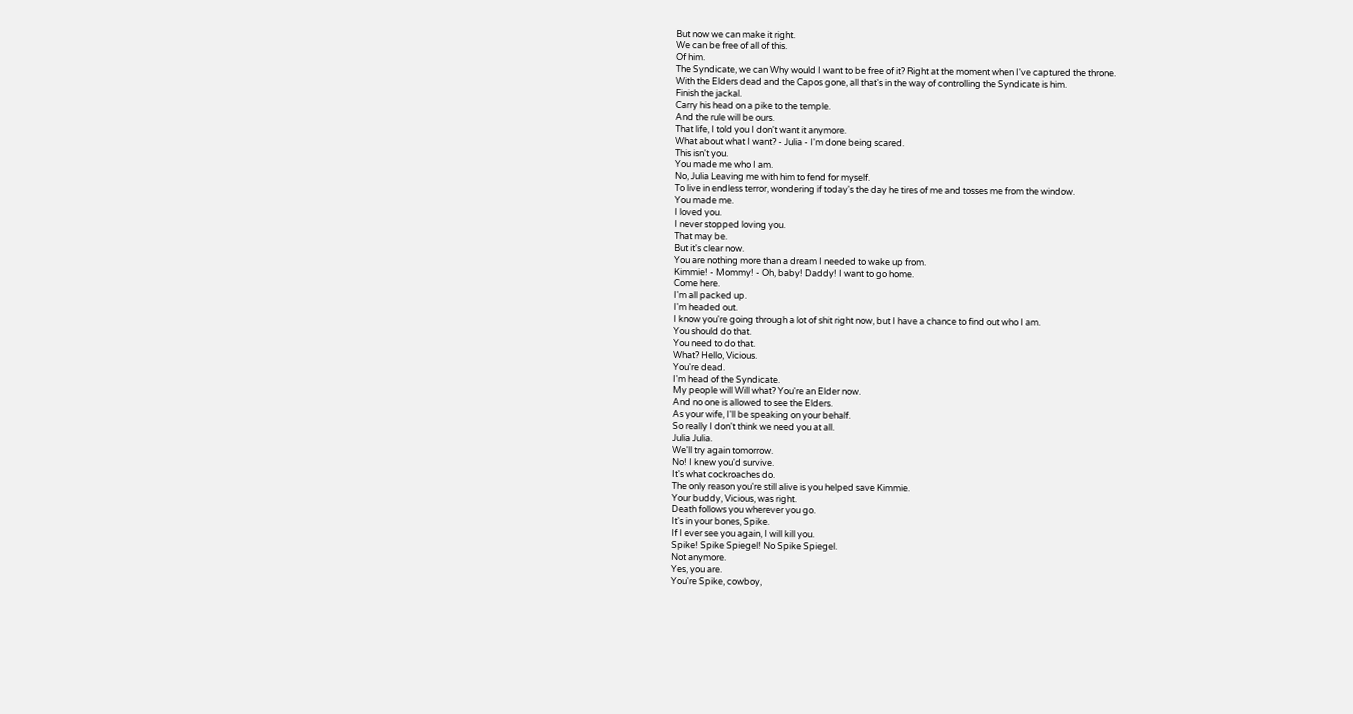But now we can make it right.
We can be free of all of this.
Of him.
The Syndicate, we can Why would I want to be free of it? Right at the moment when I've captured the throne.
With the Elders dead and the Capos gone, all that's in the way of controlling the Syndicate is him.
Finish the jackal.
Carry his head on a pike to the temple.
And the rule will be ours.
That life, I told you I don't want it anymore.
What about what I want? - Julia - I'm done being scared.
This isn't you.
You made me who I am.
No, Julia Leaving me with him to fend for myself.
To live in endless terror, wondering if today's the day he tires of me and tosses me from the window.
You made me.
I loved you.
I never stopped loving you.
That may be.
But it's clear now.
You are nothing more than a dream I needed to wake up from.
Kimmie! - Mommy! - Oh, baby! Daddy! I want to go home.
Come here.
I'm all packed up.
I'm headed out.
I know you're going through a lot of shit right now, but I have a chance to find out who I am.
You should do that.
You need to do that.
What? Hello, Vicious.
You're dead.
I'm head of the Syndicate.
My people will Will what? You're an Elder now.
And no one is allowed to see the Elders.
As your wife, I'll be speaking on your behalf.
So really I don't think we need you at all.
Julia Julia.
We'll try again tomorrow.
No! I knew you'd survive.
It's what cockroaches do.
The only reason you're still alive is you helped save Kimmie.
Your buddy, Vicious, was right.
Death follows you wherever you go.
It's in your bones, Spike.
If I ever see you again, I will kill you.
Spike! Spike Spiegel! No Spike Spiegel.
Not anymore.
Yes, you are.
You're Spike, cowboy,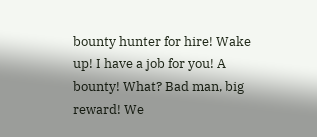bounty hunter for hire! Wake up! I have a job for you! A bounty! What? Bad man, big reward! We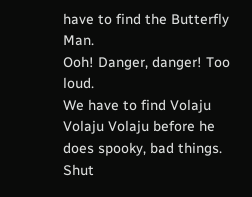have to find the Butterfly Man.
Ooh! Danger, danger! Too loud.
We have to find Volaju Volaju Volaju before he does spooky, bad things.
Shut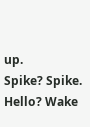up.
Spike? Spike.
Hello? Wake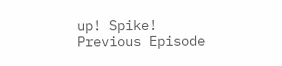up! Spike!
Previous Episode